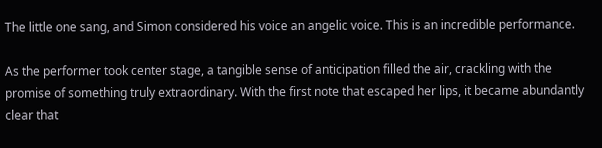The little one sang, and Simon considered his voice an angelic voice. This is an incredible performance.

As the performer took center stage, a tangible sense of anticipation filled the air, crackling with the promise of something truly extraordinary. With the first note that escaped her lips, it became abundantly clear that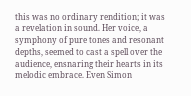this was no ordinary rendition; it was a revelation in sound. Her voice, a symphony of pure tones and resonant depths, seemed to cast a spell over the audience, ensnaring their hearts in its melodic embrace. Even Simon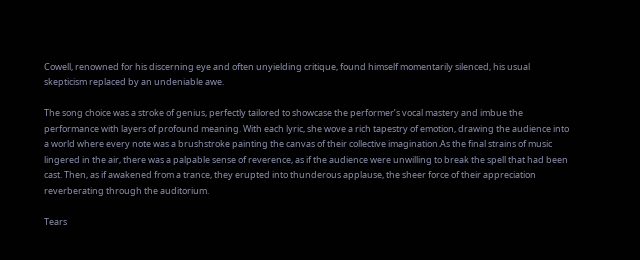Cowell, renowned for his discerning eye and often unyielding critique, found himself momentarily silenced, his usual skepticism replaced by an undeniable awe.

The song choice was a stroke of genius, perfectly tailored to showcase the performer’s vocal mastery and imbue the performance with layers of profound meaning. With each lyric, she wove a rich tapestry of emotion, drawing the audience into a world where every note was a brushstroke painting the canvas of their collective imagination.As the final strains of music lingered in the air, there was a palpable sense of reverence, as if the audience were unwilling to break the spell that had been cast. Then, as if awakened from a trance, they erupted into thunderous applause, the sheer force of their appreciation reverberating through the auditorium.

Tears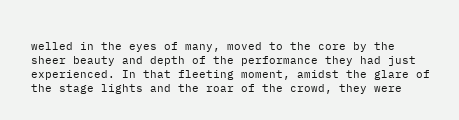welled in the eyes of many, moved to the core by the sheer beauty and depth of the performance they had just experienced. In that fleeting moment, amidst the glare of the stage lights and the roar of the crowd, they were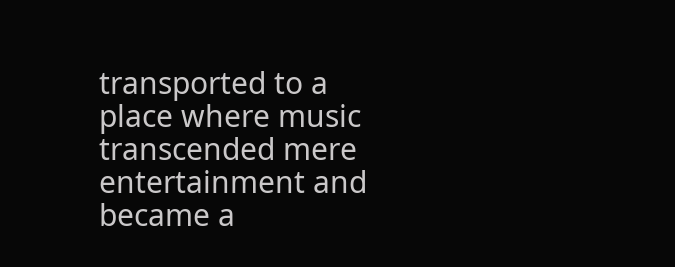transported to a place where music transcended mere entertainment and became a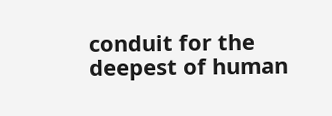conduit for the deepest of human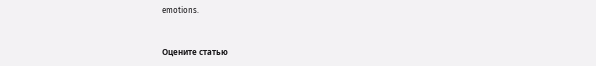emotions.


Оцените статью